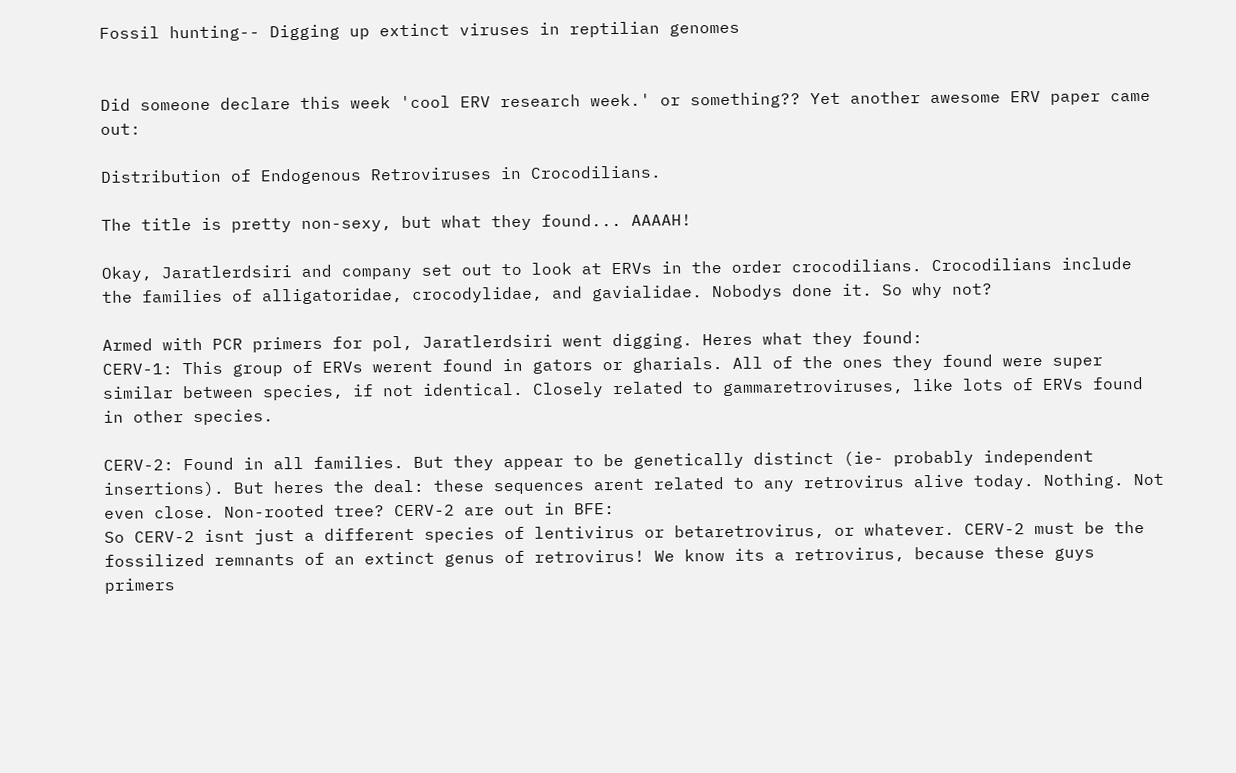Fossil hunting-- Digging up extinct viruses in reptilian genomes


Did someone declare this week 'cool ERV research week.' or something?? Yet another awesome ERV paper came out:

Distribution of Endogenous Retroviruses in Crocodilians.

The title is pretty non-sexy, but what they found... AAAAH!

Okay, Jaratlerdsiri and company set out to look at ERVs in the order crocodilians. Crocodilians include the families of alligatoridae, crocodylidae, and gavialidae. Nobodys done it. So why not?

Armed with PCR primers for pol, Jaratlerdsiri went digging. Heres what they found:
CERV-1: This group of ERVs werent found in gators or gharials. All of the ones they found were super similar between species, if not identical. Closely related to gammaretroviruses, like lots of ERVs found in other species.

CERV-2: Found in all families. But they appear to be genetically distinct (ie- probably independent insertions). But heres the deal: these sequences arent related to any retrovirus alive today. Nothing. Not even close. Non-rooted tree? CERV-2 are out in BFE:
So CERV-2 isnt just a different species of lentivirus or betaretrovirus, or whatever. CERV-2 must be the fossilized remnants of an extinct genus of retrovirus! We know its a retrovirus, because these guys primers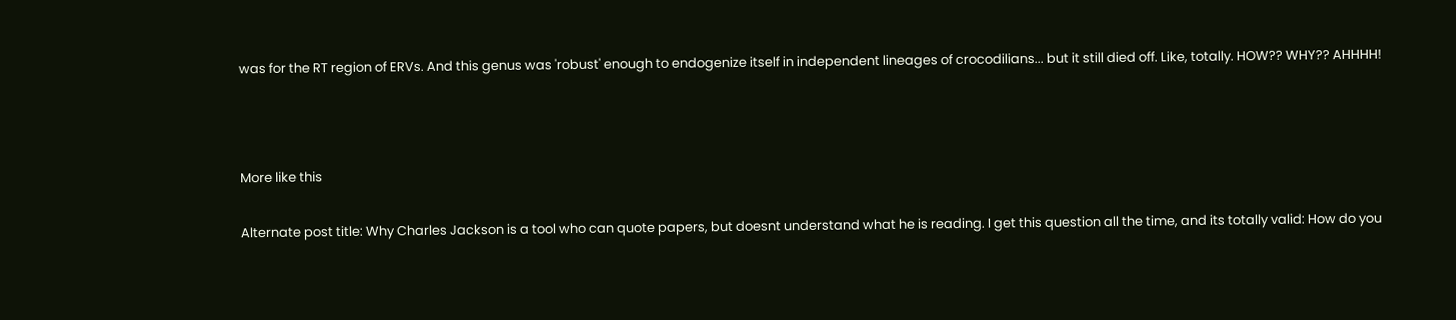was for the RT region of ERVs. And this genus was 'robust' enough to endogenize itself in independent lineages of crocodilians... but it still died off. Like, totally. HOW?? WHY?? AHHHH!



More like this

Alternate post title: Why Charles Jackson is a tool who can quote papers, but doesnt understand what he is reading. I get this question all the time, and its totally valid: How do you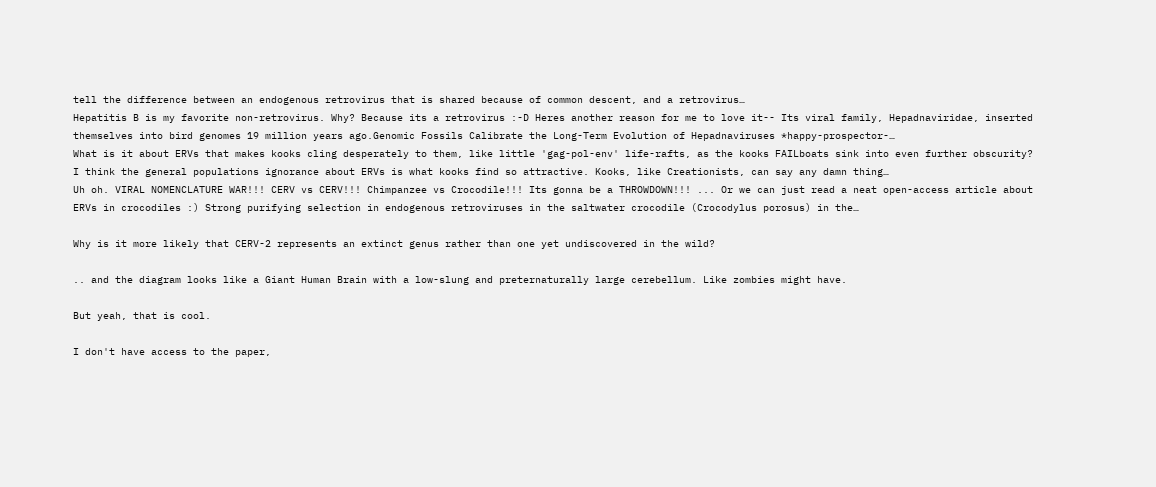tell the difference between an endogenous retrovirus that is shared because of common descent, and a retrovirus…
Hepatitis B is my favorite non-retrovirus. Why? Because its a retrovirus :-D Heres another reason for me to love it-- Its viral family, Hepadnaviridae, inserted themselves into bird genomes 19 million years ago.Genomic Fossils Calibrate the Long-Term Evolution of Hepadnaviruses *happy-prospector-…
What is it about ERVs that makes kooks cling desperately to them, like little 'gag-pol-env' life-rafts, as the kooks FAILboats sink into even further obscurity? I think the general populations ignorance about ERVs is what kooks find so attractive. Kooks, like Creationists, can say any damn thing…
Uh oh. VIRAL NOMENCLATURE WAR!!! CERV vs CERV!!! Chimpanzee vs Crocodile!!! Its gonna be a THROWDOWN!!! ... Or we can just read a neat open-access article about ERVs in crocodiles :) Strong purifying selection in endogenous retroviruses in the saltwater crocodile (Crocodylus porosus) in the…

Why is it more likely that CERV-2 represents an extinct genus rather than one yet undiscovered in the wild?

.. and the diagram looks like a Giant Human Brain with a low-slung and preternaturally large cerebellum. Like zombies might have.

But yeah, that is cool.

I don't have access to the paper,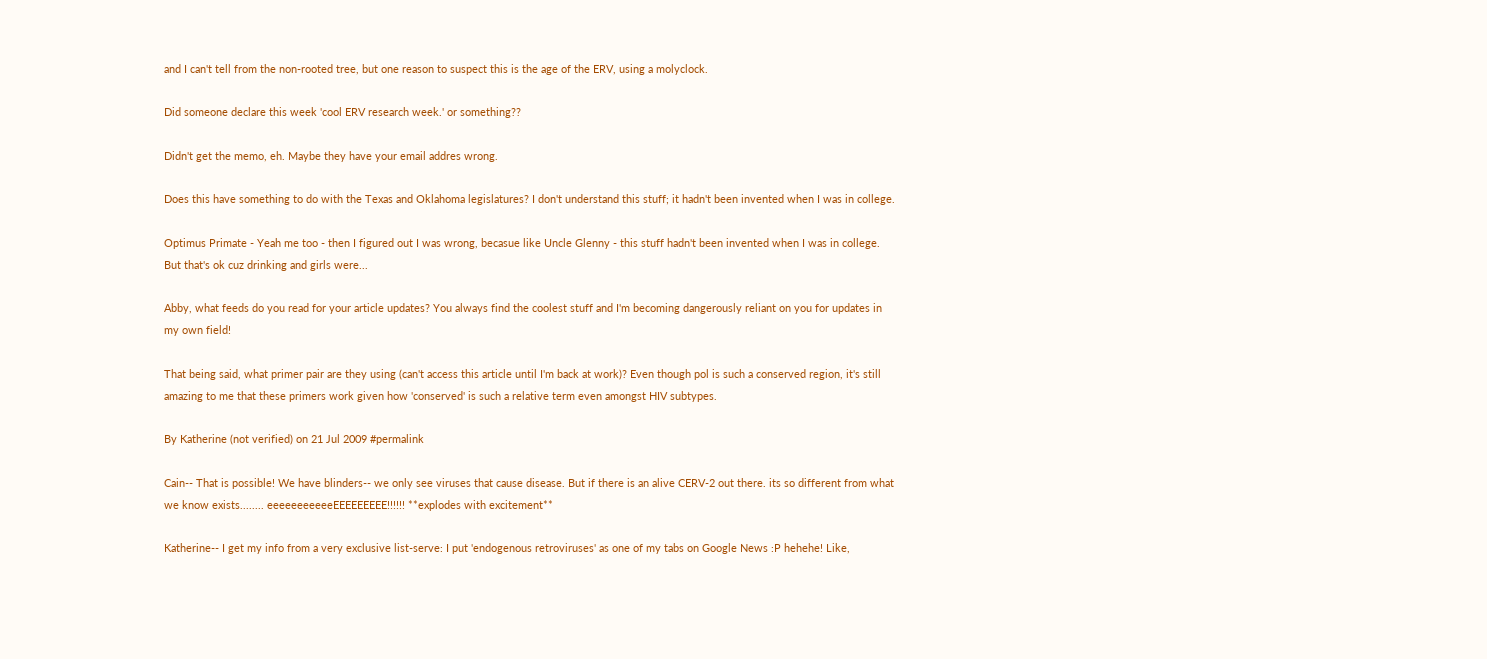and I can't tell from the non-rooted tree, but one reason to suspect this is the age of the ERV, using a molyclock.

Did someone declare this week 'cool ERV research week.' or something??

Didn't get the memo, eh. Maybe they have your email addres wrong.

Does this have something to do with the Texas and Oklahoma legislatures? I don't understand this stuff; it hadn't been invented when I was in college.

Optimus Primate - Yeah me too - then I figured out I was wrong, becasue like Uncle Glenny - this stuff hadn't been invented when I was in college. But that's ok cuz drinking and girls were...

Abby, what feeds do you read for your article updates? You always find the coolest stuff and I'm becoming dangerously reliant on you for updates in my own field!

That being said, what primer pair are they using (can't access this article until I'm back at work)? Even though pol is such a conserved region, it's still amazing to me that these primers work given how 'conserved' is such a relative term even amongst HIV subtypes.

By Katherine (not verified) on 21 Jul 2009 #permalink

Cain-- That is possible! We have blinders-- we only see viruses that cause disease. But if there is an alive CERV-2 out there. its so different from what we know exists........ eeeeeeeeeeeEEEEEEEEE!!!!!! **explodes with excitement**

Katherine-- I get my info from a very exclusive list-serve: I put 'endogenous retroviruses' as one of my tabs on Google News :P hehehe! Like,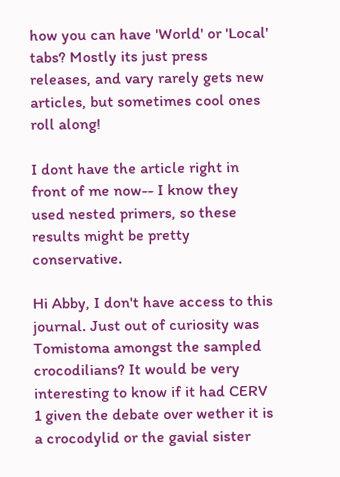how you can have 'World' or 'Local' tabs? Mostly its just press releases, and vary rarely gets new articles, but sometimes cool ones roll along!

I dont have the article right in front of me now-- I know they used nested primers, so these results might be pretty conservative.

Hi Abby, I don't have access to this journal. Just out of curiosity was Tomistoma amongst the sampled crocodilians? It would be very interesting to know if it had CERV 1 given the debate over wether it is a crocodylid or the gavial sister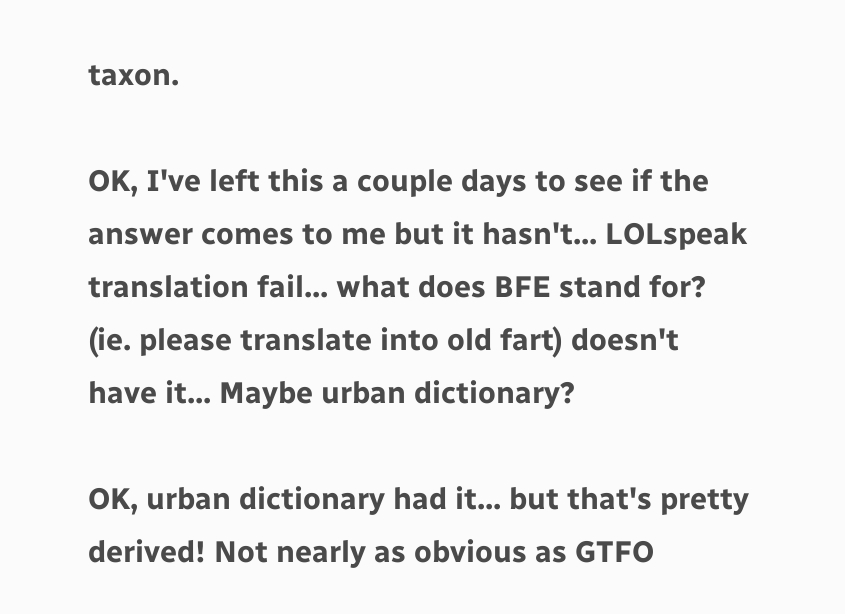taxon.

OK, I've left this a couple days to see if the answer comes to me but it hasn't... LOLspeak translation fail... what does BFE stand for? (ie. please translate into old fart) doesn't have it... Maybe urban dictionary?

OK, urban dictionary had it... but that's pretty derived! Not nearly as obvious as GTFO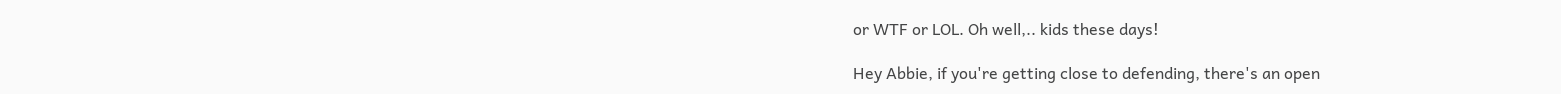or WTF or LOL. Oh well,.. kids these days!

Hey Abbie, if you're getting close to defending, there's an open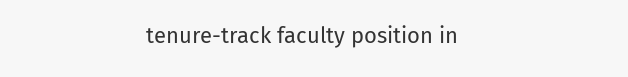tenure-track faculty position in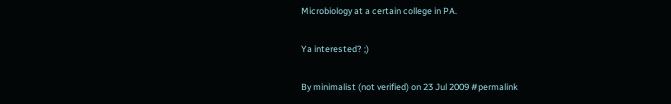Microbiology at a certain college in PA.

Ya interested? ;)

By minimalist (not verified) on 23 Jul 2009 #permalink